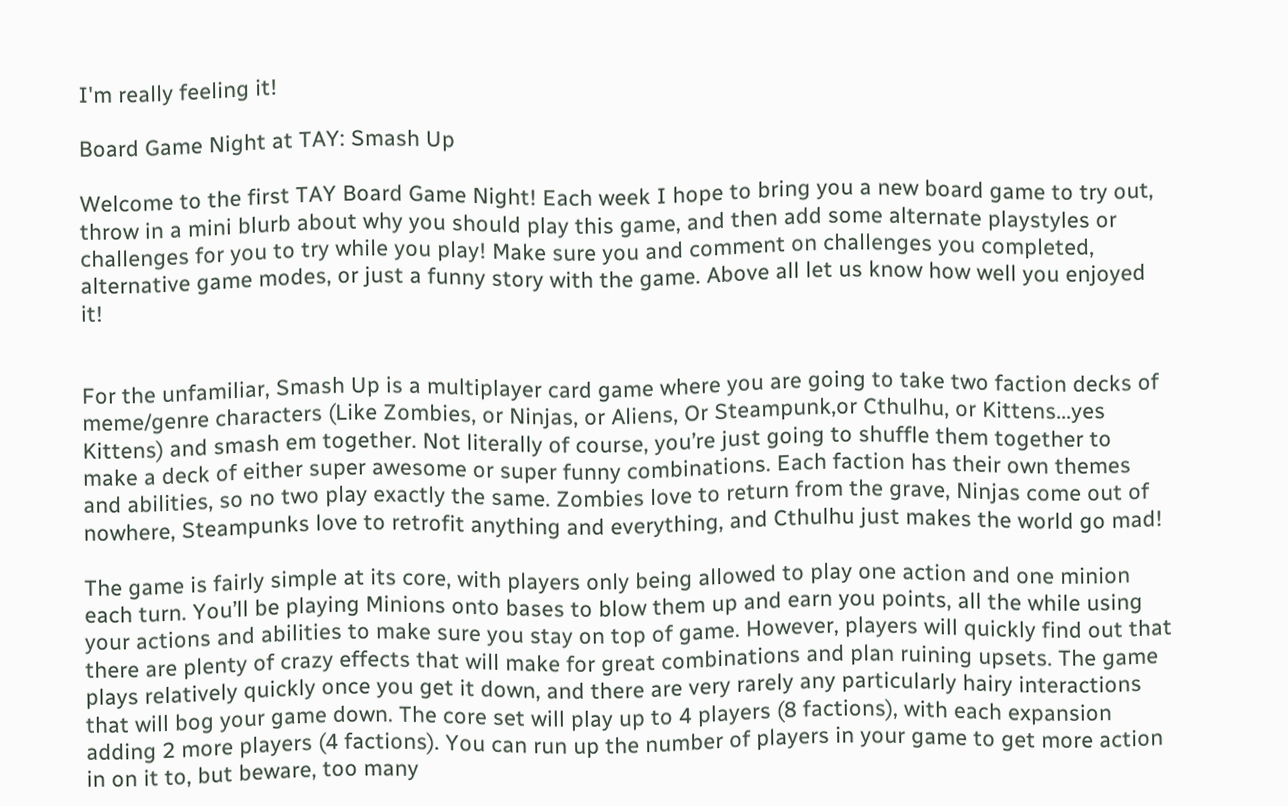I'm really feeling it!

Board Game Night at TAY: Smash Up

Welcome to the first TAY Board Game Night! Each week I hope to bring you a new board game to try out, throw in a mini blurb about why you should play this game, and then add some alternate playstyles or challenges for you to try while you play! Make sure you and comment on challenges you completed, alternative game modes, or just a funny story with the game. Above all let us know how well you enjoyed it!


For the unfamiliar, Smash Up is a multiplayer card game where you are going to take two faction decks of meme/genre characters (Like Zombies, or Ninjas, or Aliens, Or Steampunk,or Cthulhu, or Kittens...yes Kittens) and smash em together. Not literally of course, you’re just going to shuffle them together to make a deck of either super awesome or super funny combinations. Each faction has their own themes and abilities, so no two play exactly the same. Zombies love to return from the grave, Ninjas come out of nowhere, Steampunks love to retrofit anything and everything, and Cthulhu just makes the world go mad!

The game is fairly simple at its core, with players only being allowed to play one action and one minion each turn. You’ll be playing Minions onto bases to blow them up and earn you points, all the while using your actions and abilities to make sure you stay on top of game. However, players will quickly find out that there are plenty of crazy effects that will make for great combinations and plan ruining upsets. The game plays relatively quickly once you get it down, and there are very rarely any particularly hairy interactions that will bog your game down. The core set will play up to 4 players (8 factions), with each expansion adding 2 more players (4 factions). You can run up the number of players in your game to get more action in on it to, but beware, too many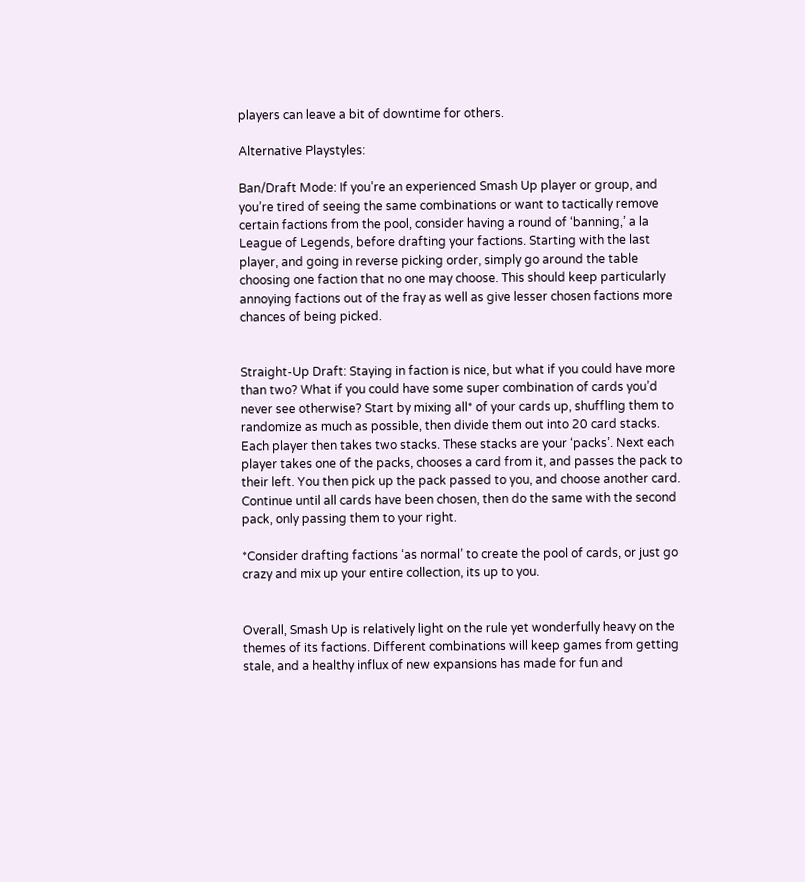players can leave a bit of downtime for others.

Alternative Playstyles:

Ban/Draft Mode: If you’re an experienced Smash Up player or group, and you’re tired of seeing the same combinations or want to tactically remove certain factions from the pool, consider having a round of ‘banning,’ a la League of Legends, before drafting your factions. Starting with the last player, and going in reverse picking order, simply go around the table choosing one faction that no one may choose. This should keep particularly annoying factions out of the fray as well as give lesser chosen factions more chances of being picked.


Straight-Up Draft: Staying in faction is nice, but what if you could have more than two? What if you could have some super combination of cards you’d never see otherwise? Start by mixing all* of your cards up, shuffling them to randomize as much as possible, then divide them out into 20 card stacks. Each player then takes two stacks. These stacks are your ‘packs’. Next each player takes one of the packs, chooses a card from it, and passes the pack to their left. You then pick up the pack passed to you, and choose another card. Continue until all cards have been chosen, then do the same with the second pack, only passing them to your right.

*Consider drafting factions ‘as normal’ to create the pool of cards, or just go crazy and mix up your entire collection, its up to you.


Overall, Smash Up is relatively light on the rule yet wonderfully heavy on the themes of its factions. Different combinations will keep games from getting stale, and a healthy influx of new expansions has made for fun and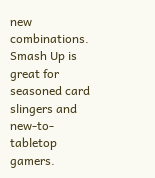new combinations. Smash Up is great for seasoned card slingers and new-to-tabletop gamers.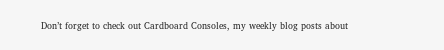Don’t forget to check out Cardboard Consoles, my weekly blog posts about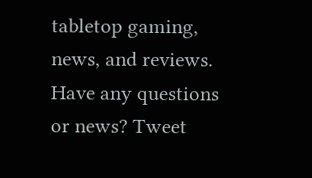tabletop gaming, news, and reviews. Have any questions or news? Tweet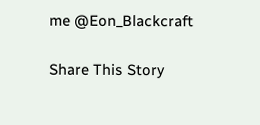me @Eon_Blackcraft

Share This Story